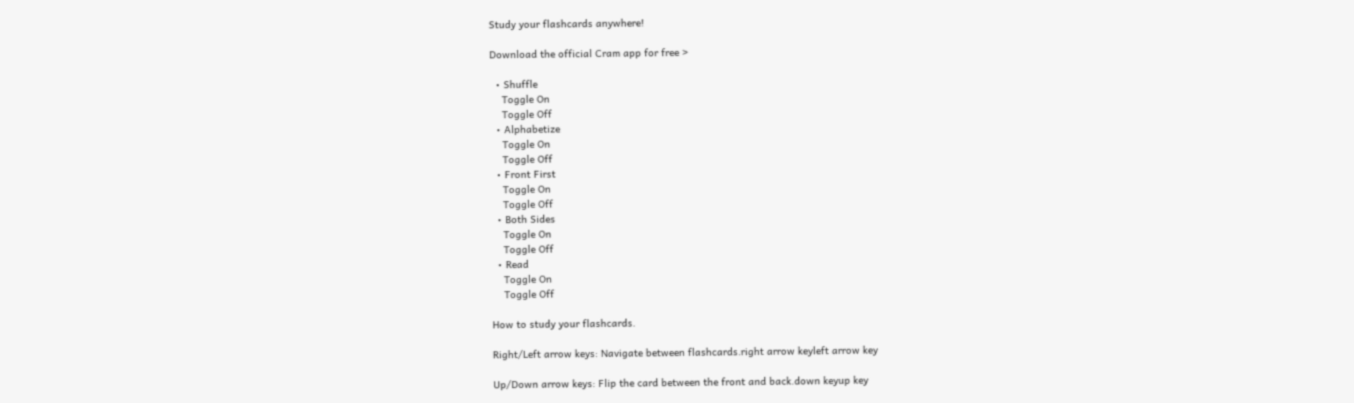Study your flashcards anywhere!

Download the official Cram app for free >

  • Shuffle
    Toggle On
    Toggle Off
  • Alphabetize
    Toggle On
    Toggle Off
  • Front First
    Toggle On
    Toggle Off
  • Both Sides
    Toggle On
    Toggle Off
  • Read
    Toggle On
    Toggle Off

How to study your flashcards.

Right/Left arrow keys: Navigate between flashcards.right arrow keyleft arrow key

Up/Down arrow keys: Flip the card between the front and back.down keyup key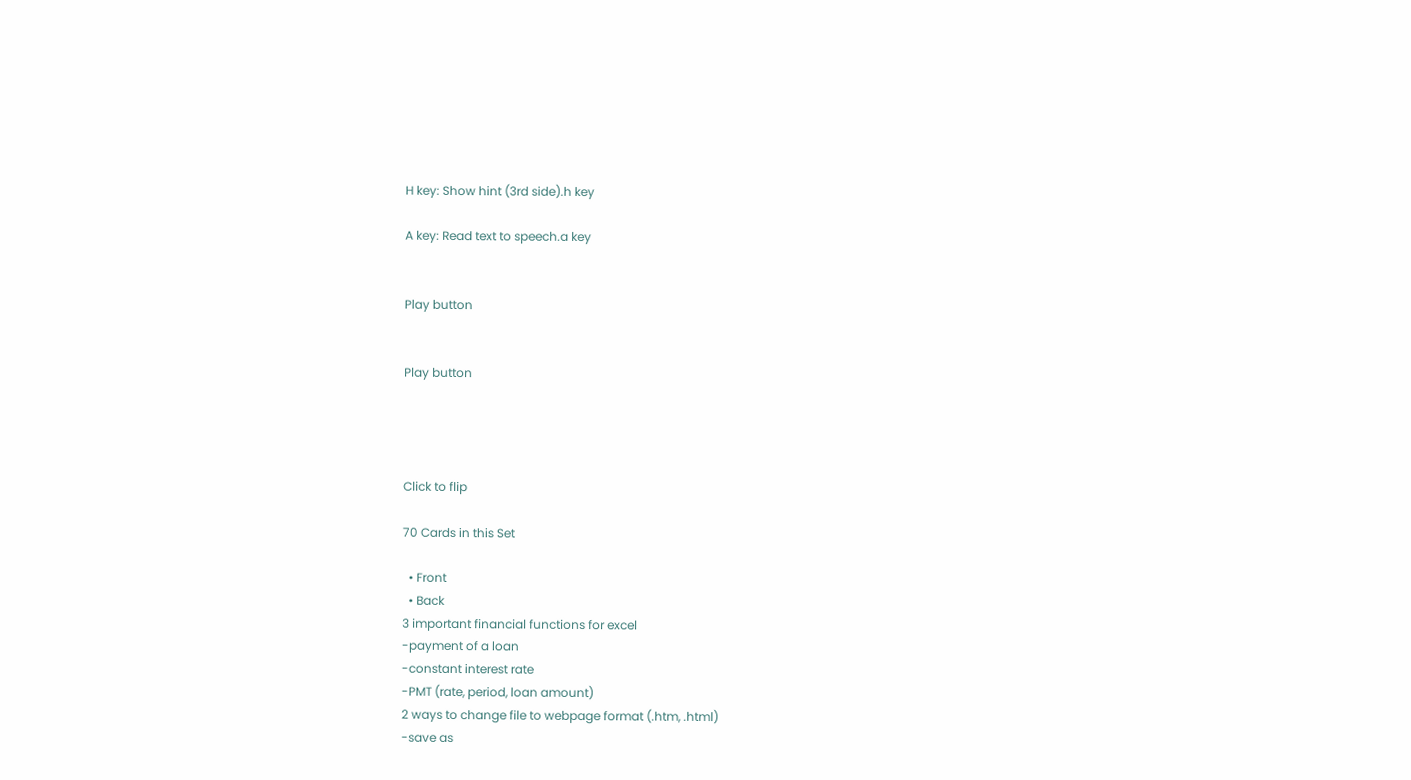H key: Show hint (3rd side).h key

A key: Read text to speech.a key


Play button


Play button




Click to flip

70 Cards in this Set

  • Front
  • Back
3 important financial functions for excel
-payment of a loan
-constant interest rate
-PMT (rate, period, loan amount)
2 ways to change file to webpage format (.htm, .html)
-save as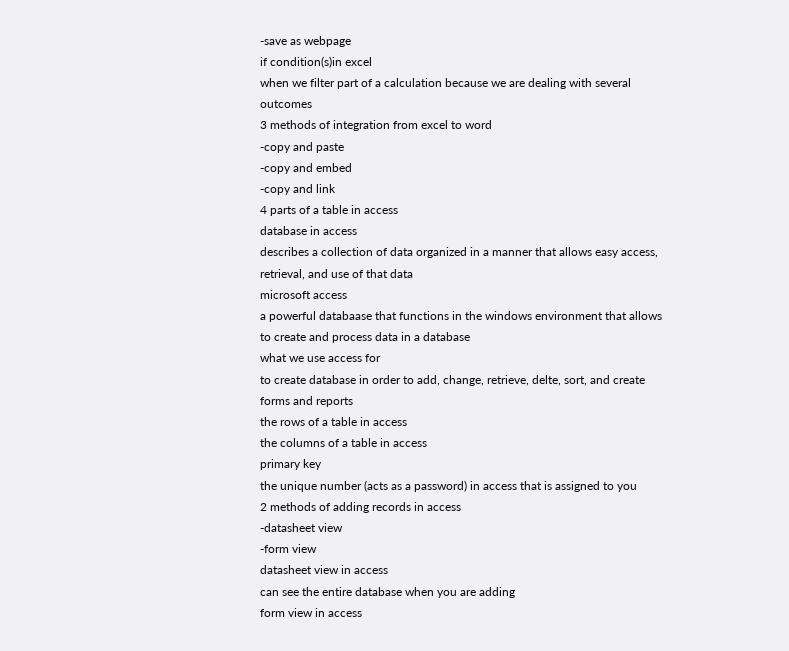-save as webpage
if condition(s)in excel
when we filter part of a calculation because we are dealing with several outcomes
3 methods of integration from excel to word
-copy and paste
-copy and embed
-copy and link
4 parts of a table in access
database in access
describes a collection of data organized in a manner that allows easy access, retrieval, and use of that data
microsoft access
a powerful databaase that functions in the windows environment that allows to create and process data in a database
what we use access for
to create database in order to add, change, retrieve, delte, sort, and create forms and reports
the rows of a table in access
the columns of a table in access
primary key
the unique number (acts as a password) in access that is assigned to you
2 methods of adding records in access
-datasheet view
-form view
datasheet view in access
can see the entire database when you are adding
form view in access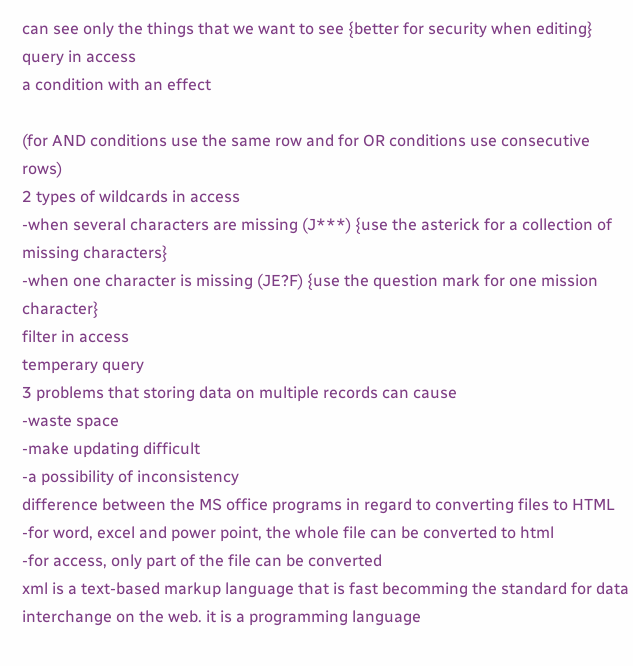can see only the things that we want to see {better for security when editing}
query in access
a condition with an effect

(for AND conditions use the same row and for OR conditions use consecutive rows)
2 types of wildcards in access
-when several characters are missing (J***) {use the asterick for a collection of missing characters}
-when one character is missing (JE?F) {use the question mark for one mission character}
filter in access
temperary query
3 problems that storing data on multiple records can cause
-waste space
-make updating difficult
-a possibility of inconsistency
difference between the MS office programs in regard to converting files to HTML
-for word, excel and power point, the whole file can be converted to html
-for access, only part of the file can be converted
xml is a text-based markup language that is fast becomming the standard for data interchange on the web. it is a programming language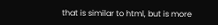that is similar to html, but is more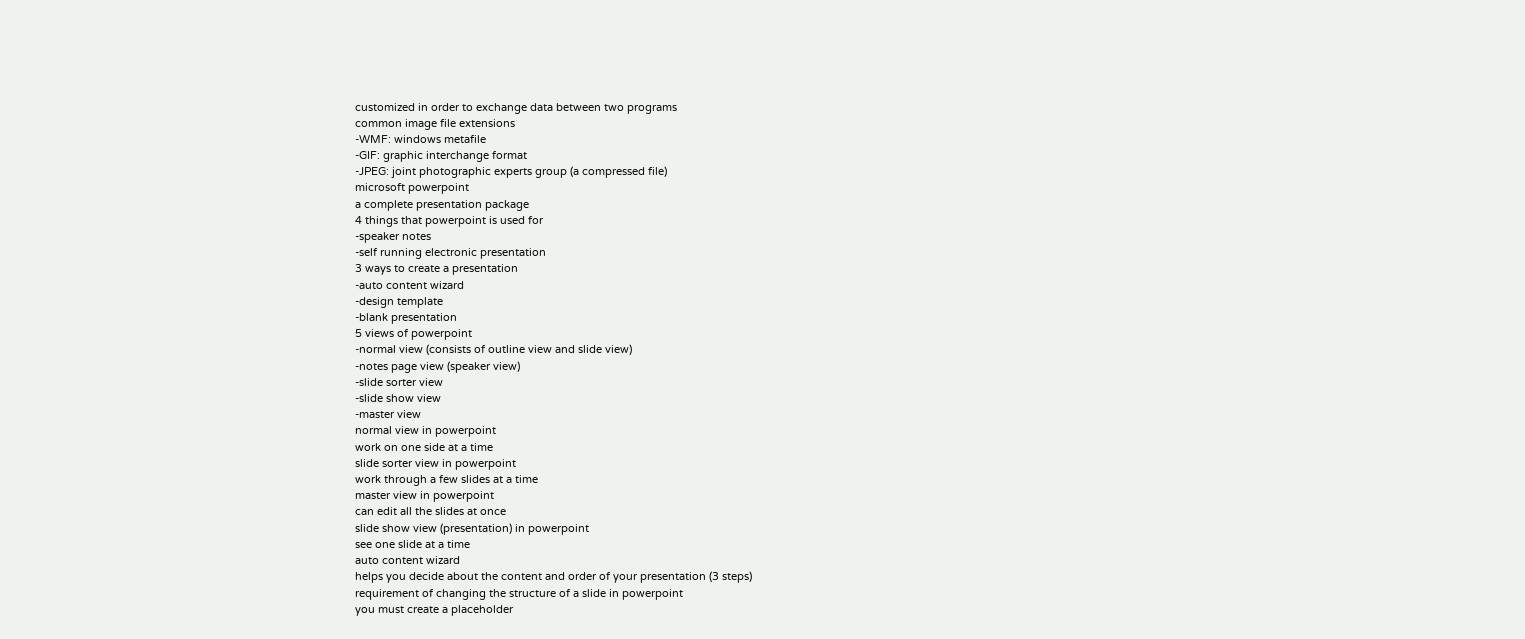customized in order to exchange data between two programs
common image file extensions
-WMF: windows metafile
-GIF: graphic interchange format
-JPEG: joint photographic experts group (a compressed file)
microsoft powerpoint
a complete presentation package
4 things that powerpoint is used for
-speaker notes
-self running electronic presentation
3 ways to create a presentation
-auto content wizard
-design template
-blank presentation
5 views of powerpoint
-normal view (consists of outline view and slide view)
-notes page view (speaker view)
-slide sorter view
-slide show view
-master view
normal view in powerpoint
work on one side at a time
slide sorter view in powerpoint
work through a few slides at a time
master view in powerpoint
can edit all the slides at once
slide show view (presentation) in powerpoint
see one slide at a time
auto content wizard
helps you decide about the content and order of your presentation (3 steps)
requirement of changing the structure of a slide in powerpoint
you must create a placeholder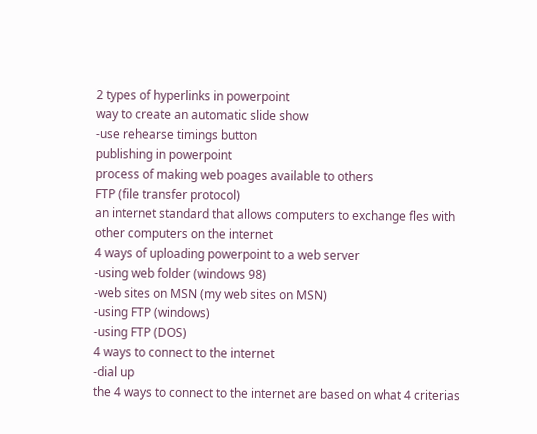2 types of hyperlinks in powerpoint
way to create an automatic slide show
-use rehearse timings button
publishing in powerpoint
process of making web poages available to others
FTP (file transfer protocol)
an internet standard that allows computers to exchange fles with other computers on the internet
4 ways of uploading powerpoint to a web server
-using web folder (windows 98)
-web sites on MSN (my web sites on MSN)
-using FTP (windows)
-using FTP (DOS)
4 ways to connect to the internet
-dial up
the 4 ways to connect to the internet are based on what 4 criterias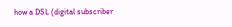how a DSL (digital subscriber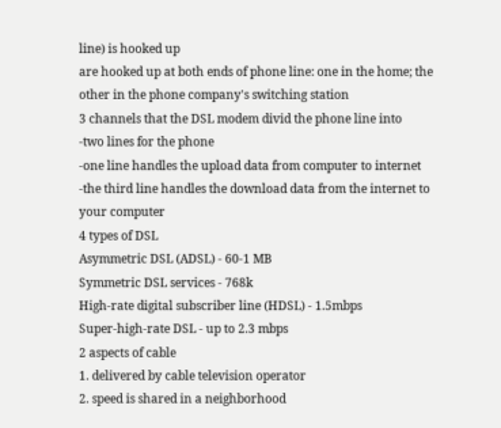line) is hooked up
are hooked up at both ends of phone line: one in the home; the other in the phone company's switching station
3 channels that the DSL modem divid the phone line into
-two lines for the phone
-one line handles the upload data from computer to internet
-the third line handles the download data from the internet to your computer
4 types of DSL
Asymmetric DSL (ADSL) - 60-1 MB
Symmetric DSL services - 768k
High-rate digital subscriber line (HDSL) - 1.5mbps
Super-high-rate DSL - up to 2.3 mbps
2 aspects of cable
1. delivered by cable television operator
2. speed is shared in a neighborhood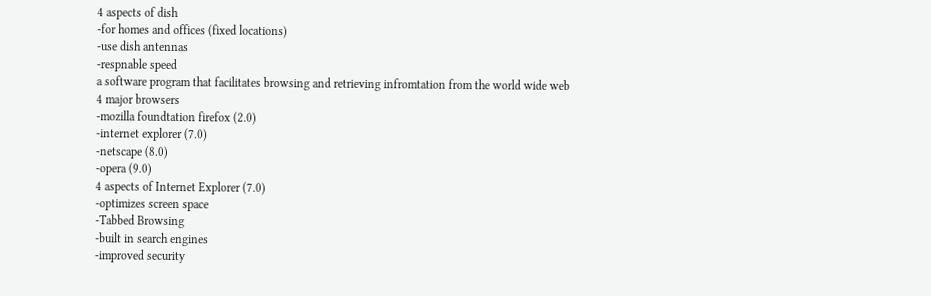4 aspects of dish
-for homes and offices (fixed locations)
-use dish antennas
-respnable speed
a software program that facilitates browsing and retrieving infromtation from the world wide web
4 major browsers
-mozilla foundtation firefox (2.0)
-internet explorer (7.0)
-netscape (8.0)
-opera (9.0)
4 aspects of Internet Explorer (7.0)
-optimizes screen space
-Tabbed Browsing
-built in search engines
-improved security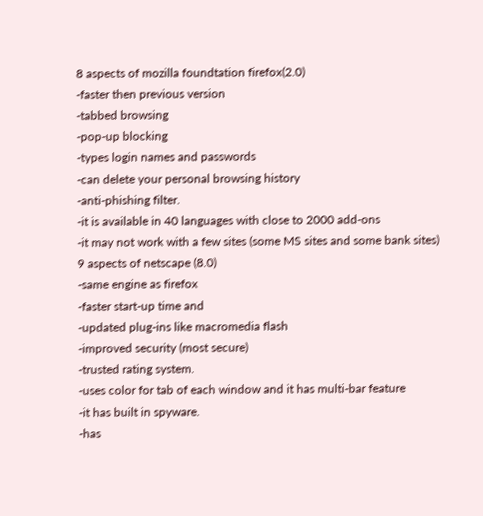8 aspects of mozilla foundtation firefox(2.0)
-faster then previous version
-tabbed browsing
-pop-up blocking
-types login names and passwords
-can delete your personal browsing history
-anti-phishing filter.
-it is available in 40 languages with close to 2000 add-ons
-it may not work with a few sites (some MS sites and some bank sites)
9 aspects of netscape (8.0)
-same engine as firefox
-faster start-up time and
-updated plug-ins like macromedia flash
-improved security (most secure)
-trusted rating system.
-uses color for tab of each window and it has multi-bar feature
-it has built in spyware.
-has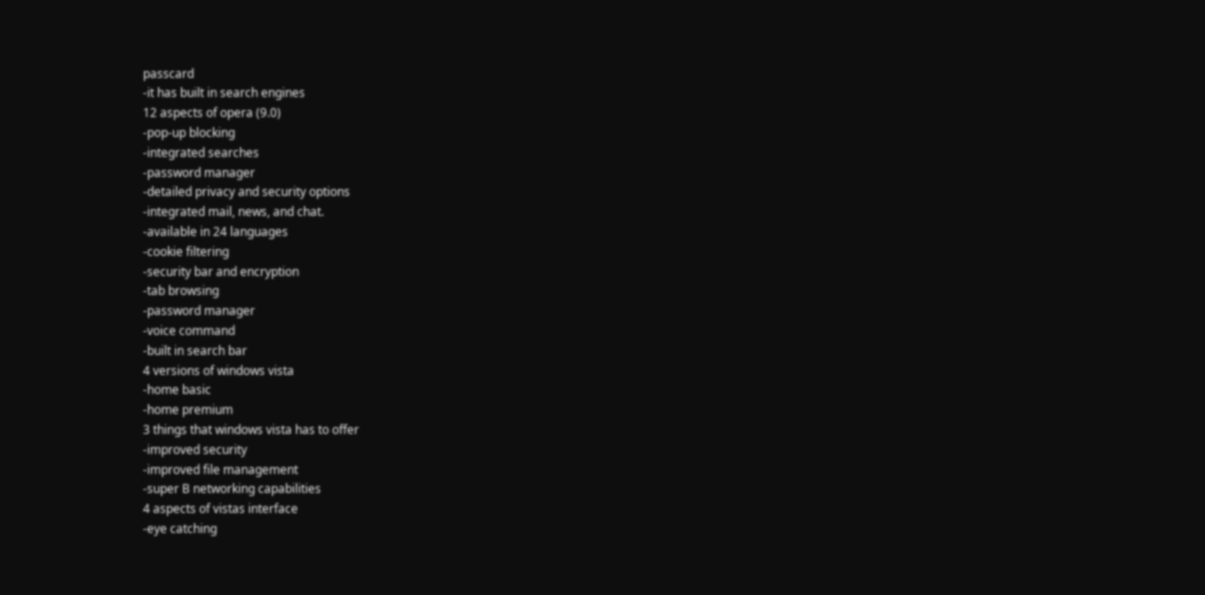passcard
-it has built in search engines
12 aspects of opera (9.0)
-pop-up blocking
-integrated searches
-password manager
-detailed privacy and security options
-integrated mail, news, and chat.
-available in 24 languages
-cookie filtering
-security bar and encryption
-tab browsing
-password manager
-voice command
-built in search bar
4 versions of windows vista
-home basic
-home premium
3 things that windows vista has to offer
-improved security
-improved file management
-super B networking capabilities
4 aspects of vistas interface
-eye catching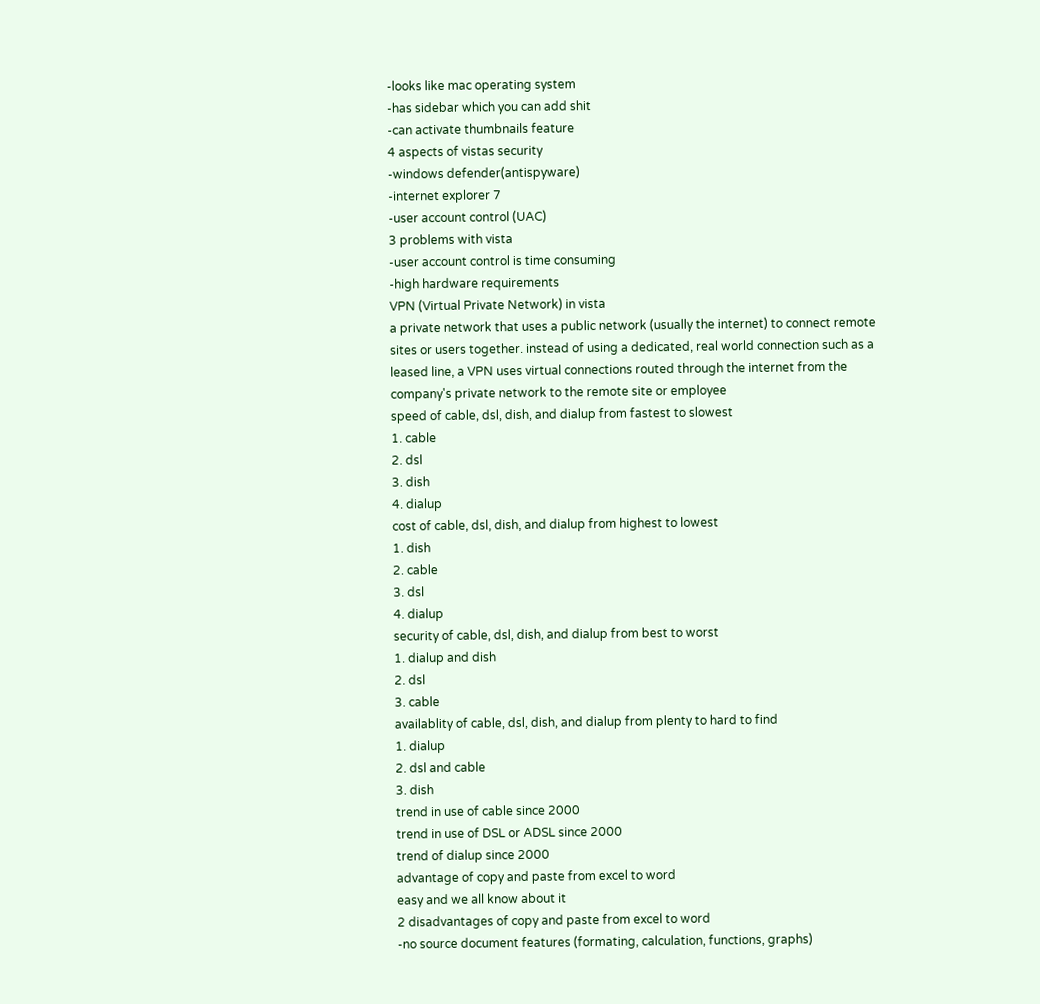-looks like mac operating system
-has sidebar which you can add shit
-can activate thumbnails feature
4 aspects of vistas security
-windows defender(antispyware)
-internet explorer 7
-user account control (UAC)
3 problems with vista
-user account control is time consuming
-high hardware requirements
VPN (Virtual Private Network) in vista
a private network that uses a public network (usually the internet) to connect remote sites or users together. instead of using a dedicated, real world connection such as a leased line, a VPN uses virtual connections routed through the internet from the company's private network to the remote site or employee
speed of cable, dsl, dish, and dialup from fastest to slowest
1. cable
2. dsl
3. dish
4. dialup
cost of cable, dsl, dish, and dialup from highest to lowest
1. dish
2. cable
3. dsl
4. dialup
security of cable, dsl, dish, and dialup from best to worst
1. dialup and dish
2. dsl
3. cable
availablity of cable, dsl, dish, and dialup from plenty to hard to find
1. dialup
2. dsl and cable
3. dish
trend in use of cable since 2000
trend in use of DSL or ADSL since 2000
trend of dialup since 2000
advantage of copy and paste from excel to word
easy and we all know about it
2 disadvantages of copy and paste from excel to word
-no source document features (formating, calculation, functions, graphs)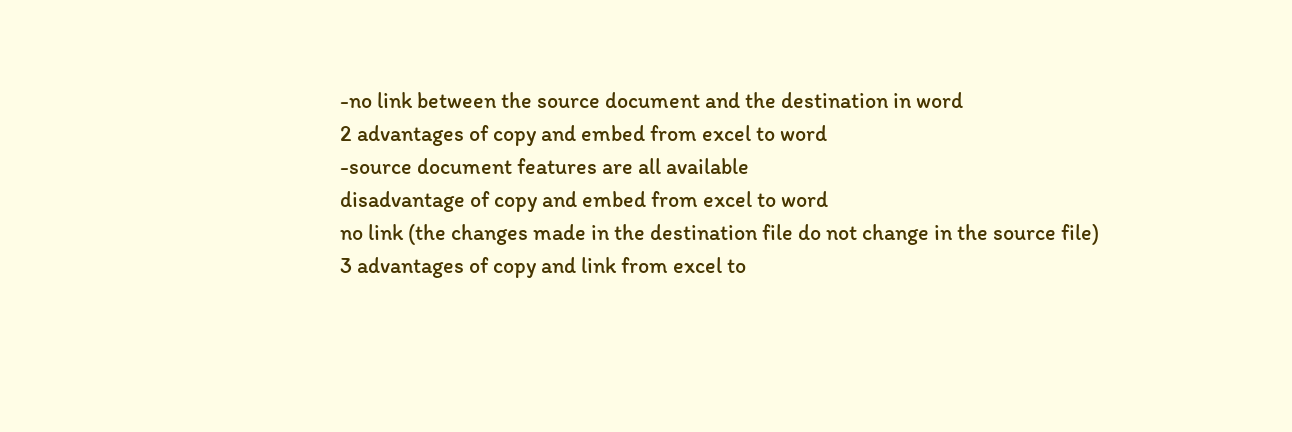-no link between the source document and the destination in word
2 advantages of copy and embed from excel to word
-source document features are all available
disadvantage of copy and embed from excel to word
no link (the changes made in the destination file do not change in the source file)
3 advantages of copy and link from excel to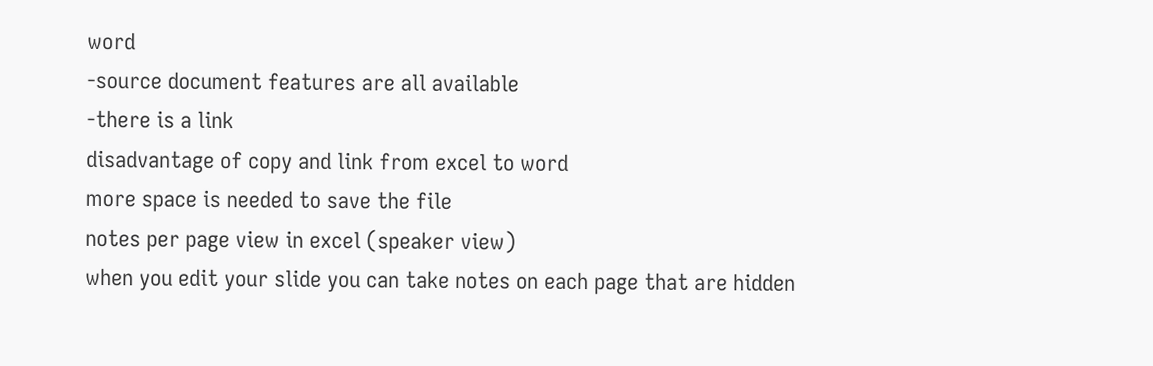word
-source document features are all available
-there is a link
disadvantage of copy and link from excel to word
more space is needed to save the file
notes per page view in excel (speaker view)
when you edit your slide you can take notes on each page that are hidden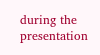during the presentation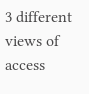3 different views of access